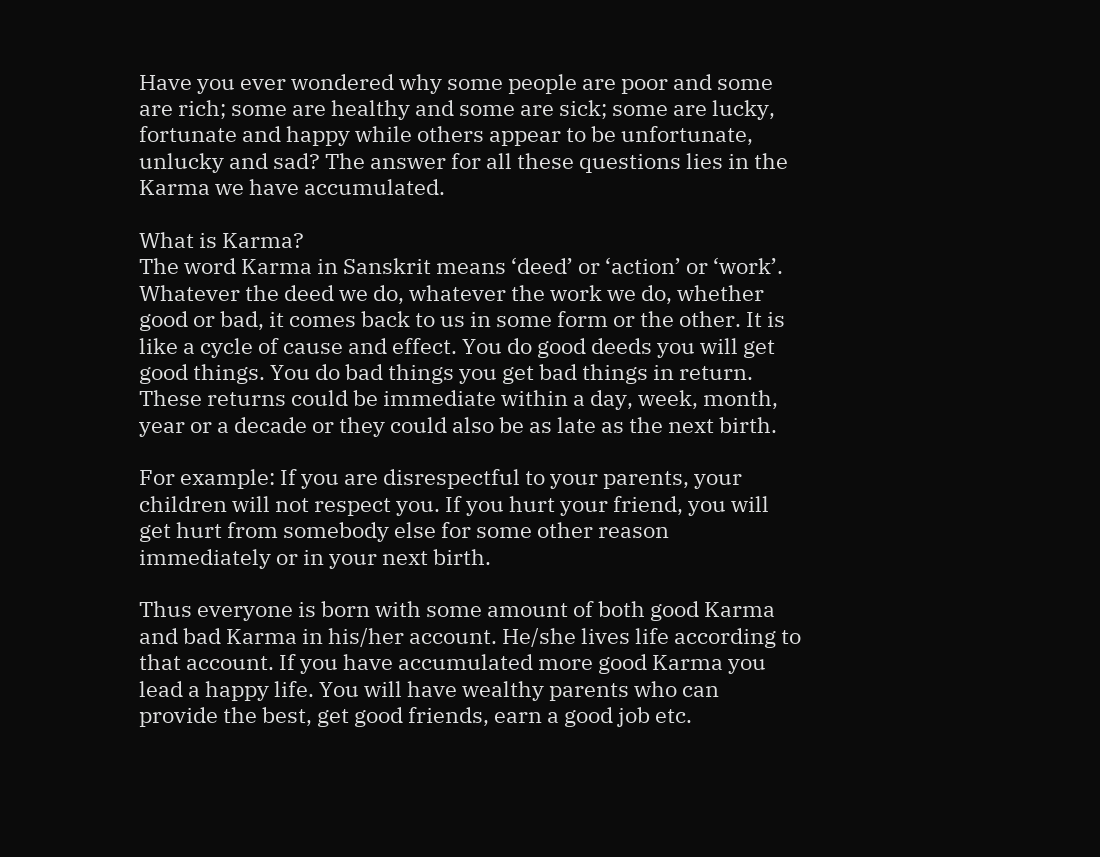Have you ever wondered why some people are poor and some are rich; some are healthy and some are sick; some are lucky, fortunate and happy while others appear to be unfortunate, unlucky and sad? The answer for all these questions lies in the Karma we have accumulated.

What is Karma?
The word Karma in Sanskrit means ‘deed’ or ‘action’ or ‘work’. Whatever the deed we do, whatever the work we do, whether good or bad, it comes back to us in some form or the other. It is like a cycle of cause and effect. You do good deeds you will get good things. You do bad things you get bad things in return. These returns could be immediate within a day, week, month, year or a decade or they could also be as late as the next birth.

For example: If you are disrespectful to your parents, your children will not respect you. If you hurt your friend, you will get hurt from somebody else for some other reason immediately or in your next birth.

Thus everyone is born with some amount of both good Karma and bad Karma in his/her account. He/she lives life according to that account. If you have accumulated more good Karma you lead a happy life. You will have wealthy parents who can provide the best, get good friends, earn a good job etc.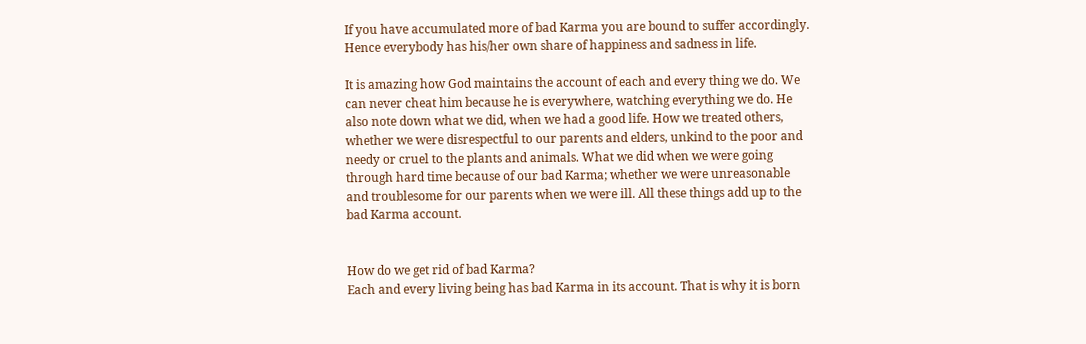If you have accumulated more of bad Karma you are bound to suffer accordingly. Hence everybody has his/her own share of happiness and sadness in life.

It is amazing how God maintains the account of each and every thing we do. We can never cheat him because he is everywhere, watching everything we do. He also note down what we did, when we had a good life. How we treated others, whether we were disrespectful to our parents and elders, unkind to the poor and needy or cruel to the plants and animals. What we did when we were going through hard time because of our bad Karma; whether we were unreasonable and troublesome for our parents when we were ill. All these things add up to the bad Karma account.


How do we get rid of bad Karma?
Each and every living being has bad Karma in its account. That is why it is born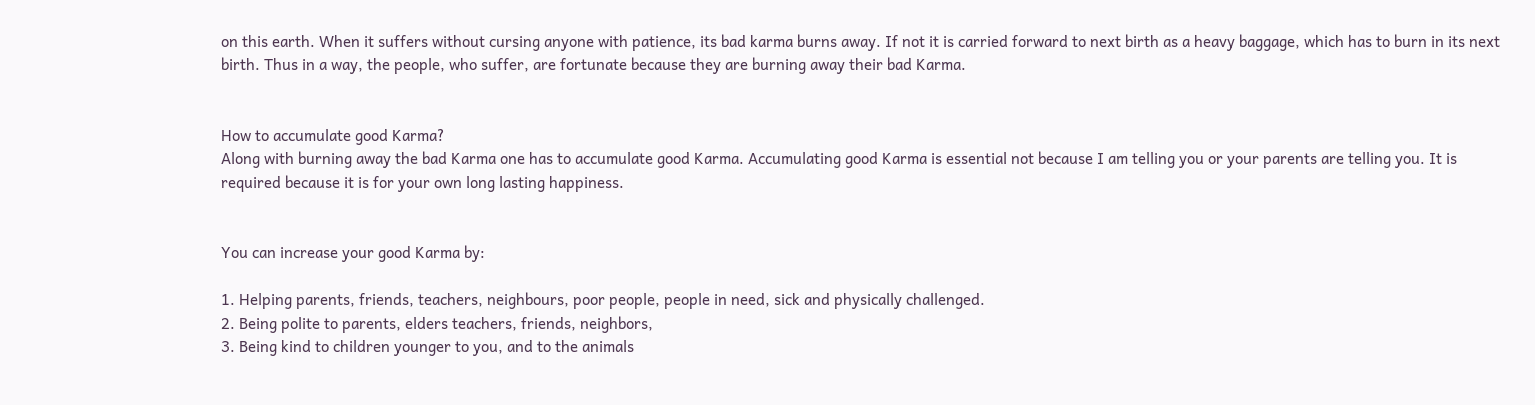on this earth. When it suffers without cursing anyone with patience, its bad karma burns away. If not it is carried forward to next birth as a heavy baggage, which has to burn in its next birth. Thus in a way, the people, who suffer, are fortunate because they are burning away their bad Karma.


How to accumulate good Karma?
Along with burning away the bad Karma one has to accumulate good Karma. Accumulating good Karma is essential not because I am telling you or your parents are telling you. It is required because it is for your own long lasting happiness.


You can increase your good Karma by:

1. Helping parents, friends, teachers, neighbours, poor people, people in need, sick and physically challenged.
2. Being polite to parents, elders teachers, friends, neighbors,
3. Being kind to children younger to you, and to the animals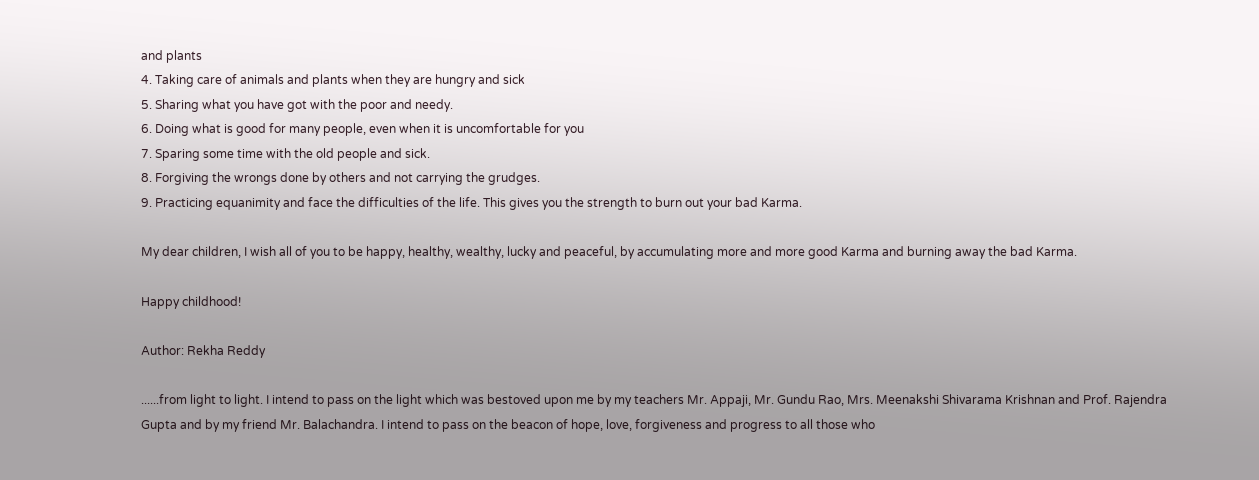and plants
4. Taking care of animals and plants when they are hungry and sick
5. Sharing what you have got with the poor and needy.
6. Doing what is good for many people, even when it is uncomfortable for you
7. Sparing some time with the old people and sick.
8. Forgiving the wrongs done by others and not carrying the grudges.
9. Practicing equanimity and face the difficulties of the life. This gives you the strength to burn out your bad Karma.

My dear children, I wish all of you to be happy, healthy, wealthy, lucky and peaceful, by accumulating more and more good Karma and burning away the bad Karma.

Happy childhood!

Author: Rekha Reddy

......from light to light. I intend to pass on the light which was bestoved upon me by my teachers Mr. Appaji, Mr. Gundu Rao, Mrs. Meenakshi Shivarama Krishnan and Prof. Rajendra Gupta and by my friend Mr. Balachandra. I intend to pass on the beacon of hope, love, forgiveness and progress to all those who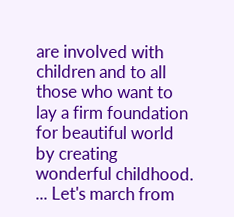are involved with children and to all those who want to lay a firm foundation for beautiful world by creating wonderful childhood. ... Let's march from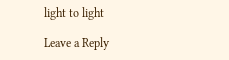light to light

Leave a Reply